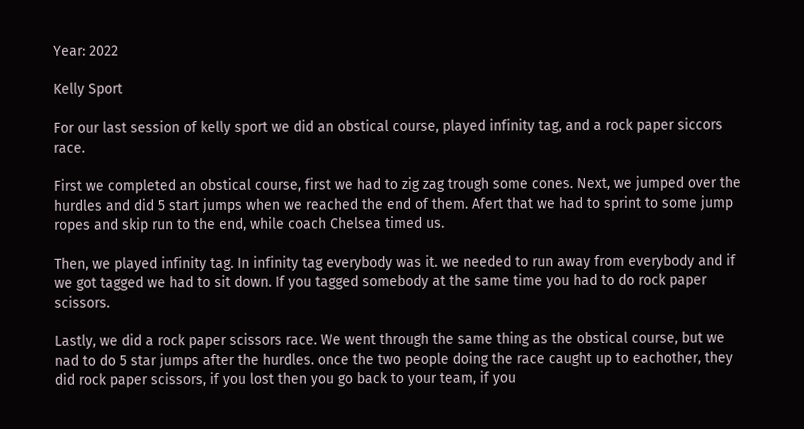Year: 2022

Kelly Sport

For our last session of kelly sport we did an obstical course, played infinity tag, and a rock paper siccors race.

First we completed an obstical course, first we had to zig zag trough some cones. Next, we jumped over the hurdles and did 5 start jumps when we reached the end of them. Afert that we had to sprint to some jump ropes and skip run to the end, while coach Chelsea timed us.

Then, we played infinity tag. In infinity tag everybody was it. we needed to run away from everybody and if we got tagged we had to sit down. If you tagged somebody at the same time you had to do rock paper scissors.

Lastly, we did a rock paper scissors race. We went through the same thing as the obstical course, but we nad to do 5 star jumps after the hurdles. once the two people doing the race caught up to eachother, they did rock paper scissors, if you lost then you go back to your team, if you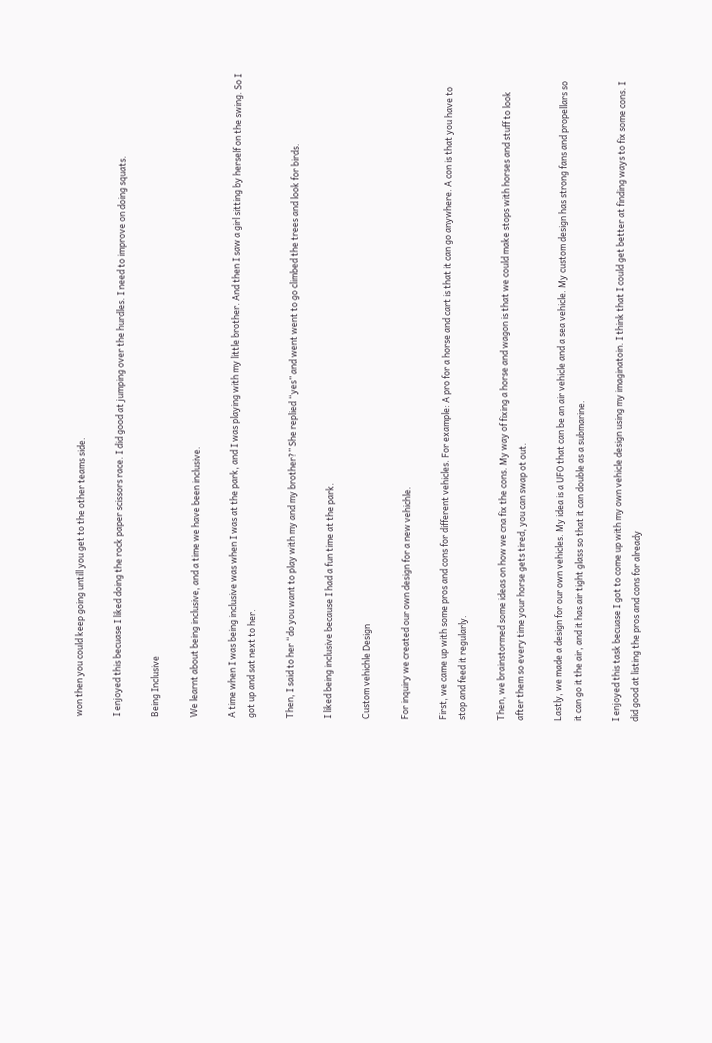won then you could keep going untill you get to the other teams side.

I enjoyed this becuase I liked doing the rock paper scissors race. I did good at jumping over the hurdles. I need to improve on doing squats.

Being Inclusive

We learnt about being inclusive, and a time we have been inclusive.

A time when I was being inclusive was when I was at the park, and I was playing with my little brother. And then I saw a girl sitting by herself on the swing. So I got up and sat next to her.

Then, I said to her “do you want to play with my and my brother?” She replied “yes” and went went to go climbed the trees and look for birds.

I liked being inclusive because I had a fun time at the park.

Custom vehichle Design

For inquiry we created our own design for a new vehichle.

First, we came up with some pros and cons for different vehicles. For example: A pro for a horse and cart is that it can go anywhere. A con is that you have to stop and feed it regularly.

Then, we brainstormed some ideas on how we cna fix the cons. My way of fixing a horse and wagon is that we could make stops with horses and stuff to look after them so every time your horse gets tired, you can swap ot out.

Lastly, we made a design for our own vehicles. My idea is a UFO that can be an air vehicle and a sea vehicle. My custom design has strong fans and propellars so it can go it the air, and it has air tight glass so that it can double as a submarine.

I enjoyed this task becuase I got to come up with my own vehicle design using my imaginatoin. I think that I could get better at finding ways to fix some cons. I did good at listing the pros and cons for already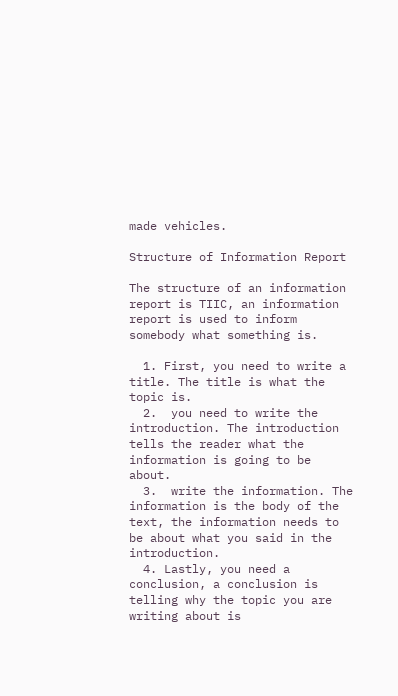made vehicles.

Structure of Information Report

The structure of an information report is TIIC, an information report is used to inform somebody what something is.

  1. First, you need to write a title. The title is what the topic is.
  2.  you need to write the introduction. The introduction tells the reader what the information is going to be about.
  3.  write the information. The information is the body of the text, the information needs to be about what you said in the introduction.
  4. Lastly, you need a conclusion, a conclusion is telling why the topic you are writing about is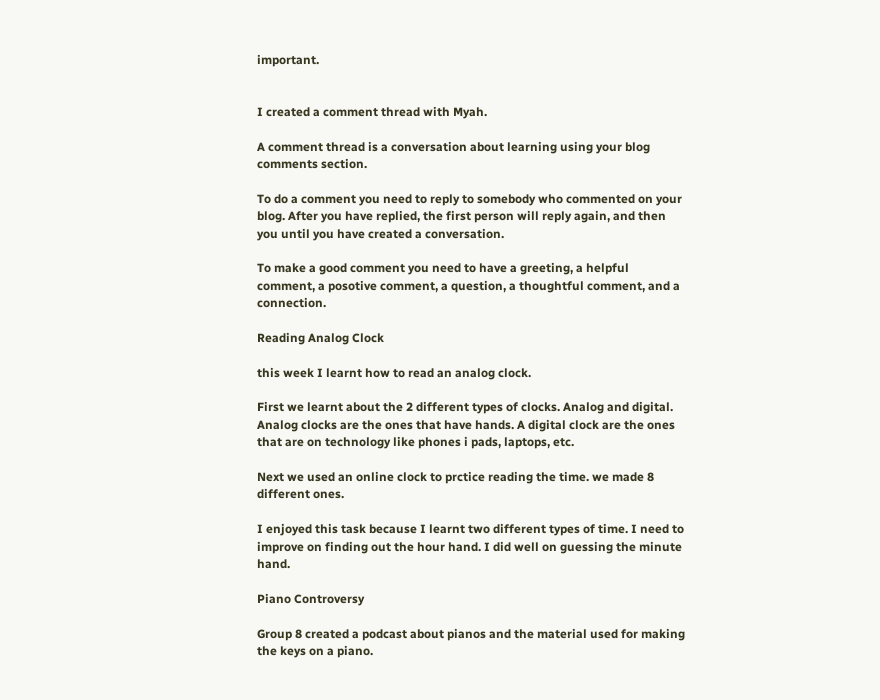important.


I created a comment thread with Myah.

A comment thread is a conversation about learning using your blog comments section.

To do a comment you need to reply to somebody who commented on your blog. After you have replied, the first person will reply again, and then you until you have created a conversation.

To make a good comment you need to have a greeting, a helpful comment, a posotive comment, a question, a thoughtful comment, and a connection.

Reading Analog Clock

this week I learnt how to read an analog clock.

First we learnt about the 2 different types of clocks. Analog and digital. Analog clocks are the ones that have hands. A digital clock are the ones that are on technology like phones i pads, laptops, etc.

Next we used an online clock to prctice reading the time. we made 8 different ones.

I enjoyed this task because I learnt two different types of time. I need to improve on finding out the hour hand. I did well on guessing the minute hand.

Piano Controversy

Group 8 created a podcast about pianos and the material used for making the keys on a piano.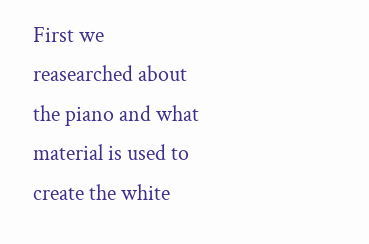First we reasearched about the piano and what material is used to create the white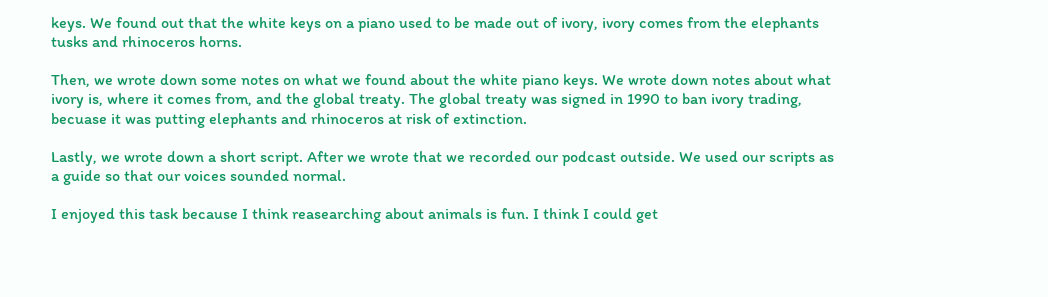keys. We found out that the white keys on a piano used to be made out of ivory, ivory comes from the elephants tusks and rhinoceros horns.

Then, we wrote down some notes on what we found about the white piano keys. We wrote down notes about what ivory is, where it comes from, and the global treaty. The global treaty was signed in 1990 to ban ivory trading, becuase it was putting elephants and rhinoceros at risk of extinction.

Lastly, we wrote down a short script. After we wrote that we recorded our podcast outside. We used our scripts as a guide so that our voices sounded normal.

I enjoyed this task because I think reasearching about animals is fun. I think I could get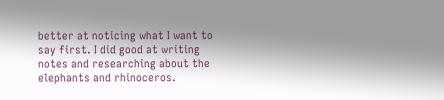better at noticing what I want to say first. I did good at writing notes and researching about the elephants and rhinoceros.